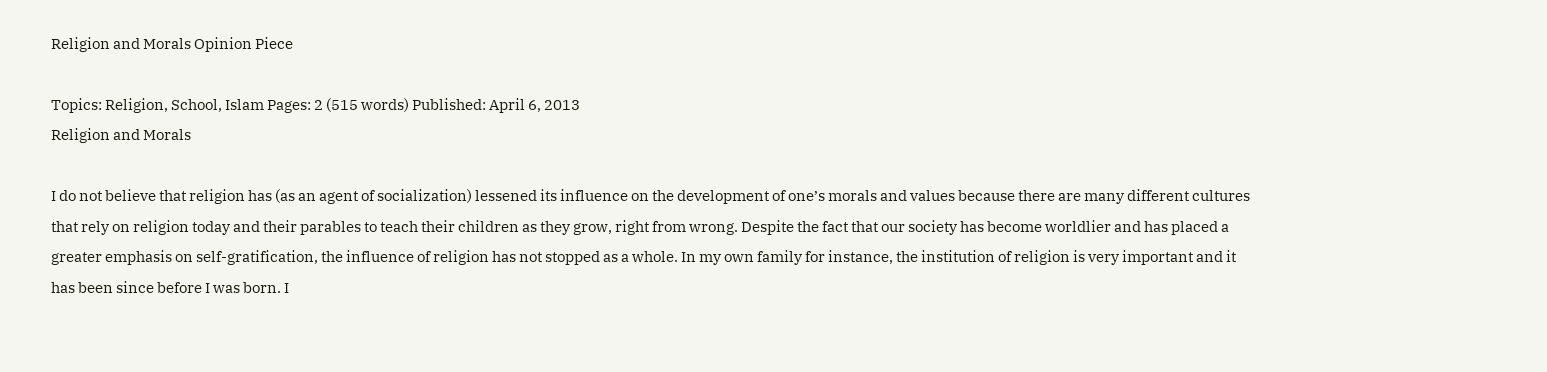Religion and Morals Opinion Piece

Topics: Religion, School, Islam Pages: 2 (515 words) Published: April 6, 2013
Religion and Morals

I do not believe that religion has (as an agent of socialization) lessened its influence on the development of one’s morals and values because there are many different cultures that rely on religion today and their parables to teach their children as they grow, right from wrong. Despite the fact that our society has become worldlier and has placed a greater emphasis on self-gratification, the influence of religion has not stopped as a whole. In my own family for instance, the institution of religion is very important and it has been since before I was born. I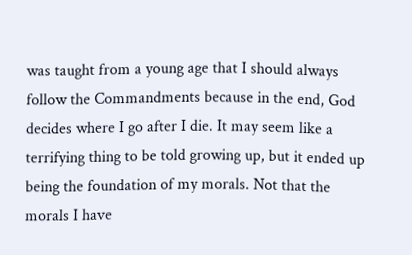was taught from a young age that I should always follow the Commandments because in the end, God decides where I go after I die. It may seem like a terrifying thing to be told growing up, but it ended up being the foundation of my morals. Not that the morals I have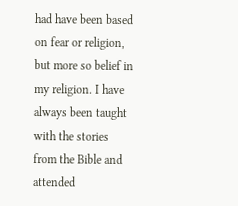had have been based on fear or religion, but more so belief in my religion. I have always been taught with the stories from the Bible and attended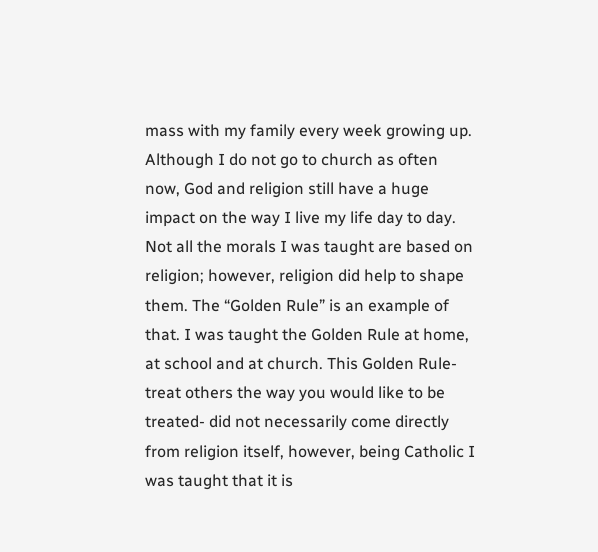mass with my family every week growing up. Although I do not go to church as often now, God and religion still have a huge impact on the way I live my life day to day. Not all the morals I was taught are based on religion; however, religion did help to shape them. The “Golden Rule” is an example of that. I was taught the Golden Rule at home, at school and at church. This Golden Rule-treat others the way you would like to be treated- did not necessarily come directly from religion itself, however, being Catholic I was taught that it is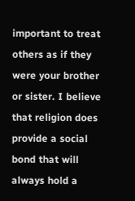important to treat others as if they were your brother or sister. I believe that religion does provide a social bond that will always hold a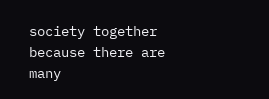society together because there are many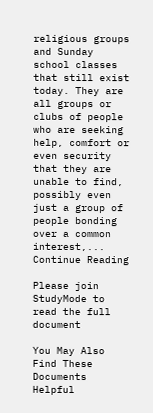religious groups and Sunday school classes that still exist today. They are all groups or clubs of people who are seeking help, comfort or even security that they are unable to find, possibly even just a group of people bonding over a common interest,...
Continue Reading

Please join StudyMode to read the full document

You May Also Find These Documents Helpful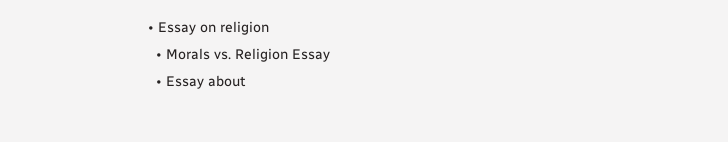• Essay on religion
  • Morals vs. Religion Essay
  • Essay about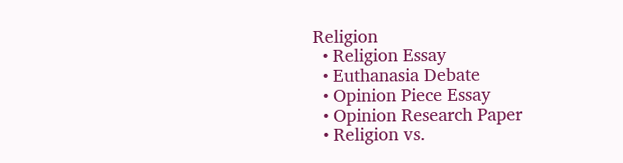Religion
  • Religion Essay
  • Euthanasia Debate
  • Opinion Piece Essay
  • Opinion Research Paper
  • Religion vs.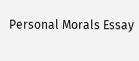Personal Morals Essay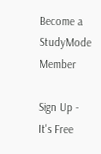Become a StudyMode Member

Sign Up - It's Free